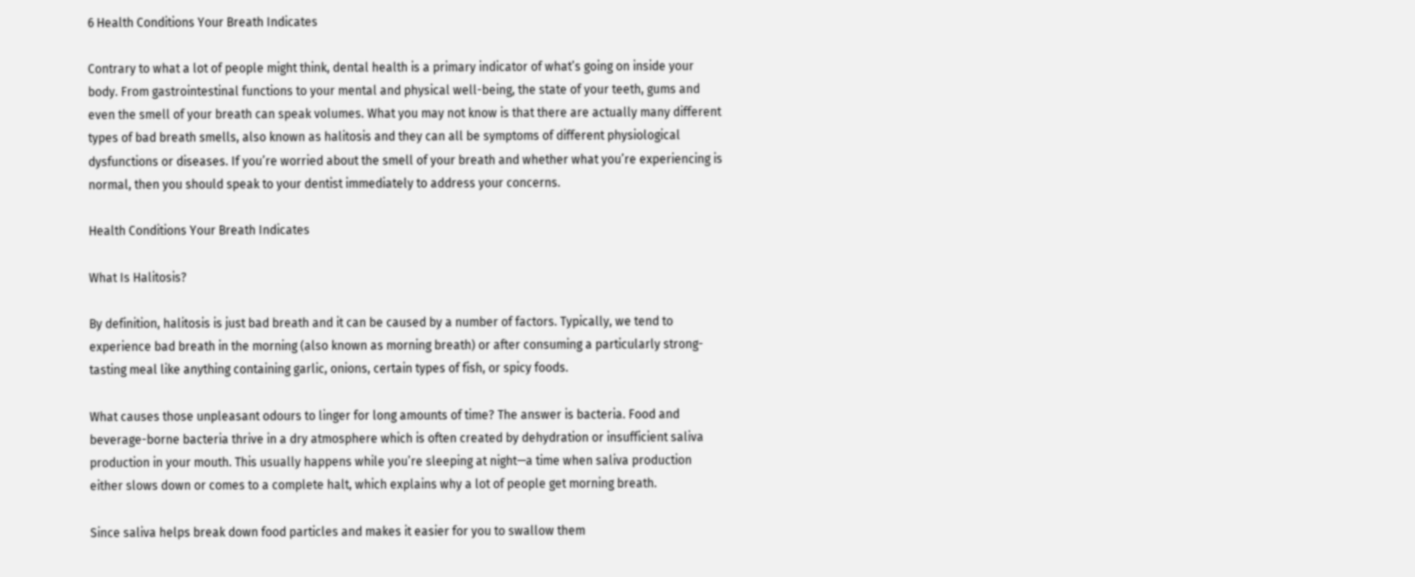6 Health Conditions Your Breath Indicates

Contrary to what a lot of people might think, dental health is a primary indicator of what’s going on inside your body. From gastrointestinal functions to your mental and physical well-being, the state of your teeth, gums and even the smell of your breath can speak volumes. What you may not know is that there are actually many different types of bad breath smells, also known as halitosis and they can all be symptoms of different physiological dysfunctions or diseases. If you’re worried about the smell of your breath and whether what you’re experiencing is normal, then you should speak to your dentist immediately to address your concerns.

Health Conditions Your Breath Indicates

What Is Halitosis?

By definition, halitosis is just bad breath and it can be caused by a number of factors. Typically, we tend to experience bad breath in the morning (also known as morning breath) or after consuming a particularly strong-tasting meal like anything containing garlic, onions, certain types of fish, or spicy foods.

What causes those unpleasant odours to linger for long amounts of time? The answer is bacteria. Food and beverage-borne bacteria thrive in a dry atmosphere which is often created by dehydration or insufficient saliva production in your mouth. This usually happens while you’re sleeping at night—a time when saliva production either slows down or comes to a complete halt, which explains why a lot of people get morning breath.

Since saliva helps break down food particles and makes it easier for you to swallow them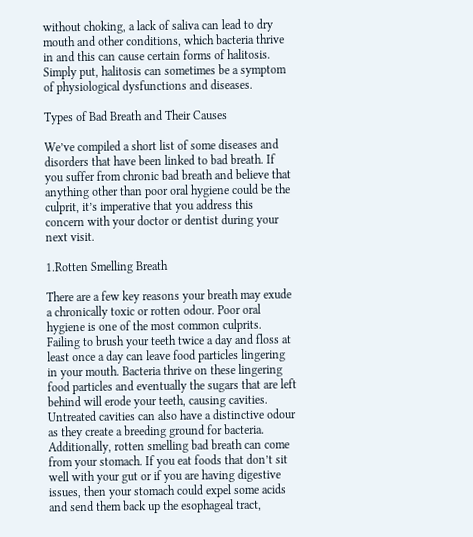without choking, a lack of saliva can lead to dry mouth and other conditions, which bacteria thrive in and this can cause certain forms of halitosis. Simply put, halitosis can sometimes be a symptom of physiological dysfunctions and diseases.

Types of Bad Breath and Their Causes

We’ve compiled a short list of some diseases and disorders that have been linked to bad breath. If you suffer from chronic bad breath and believe that anything other than poor oral hygiene could be the culprit, it’s imperative that you address this concern with your doctor or dentist during your next visit.

1.Rotten Smelling Breath

There are a few key reasons your breath may exude a chronically toxic or rotten odour. Poor oral hygiene is one of the most common culprits. Failing to brush your teeth twice a day and floss at least once a day can leave food particles lingering in your mouth. Bacteria thrive on these lingering food particles and eventually the sugars that are left behind will erode your teeth, causing cavities. Untreated cavities can also have a distinctive odour as they create a breeding ground for bacteria. Additionally, rotten smelling bad breath can come from your stomach. If you eat foods that don’t sit well with your gut or if you are having digestive issues, then your stomach could expel some acids and send them back up the esophageal tract,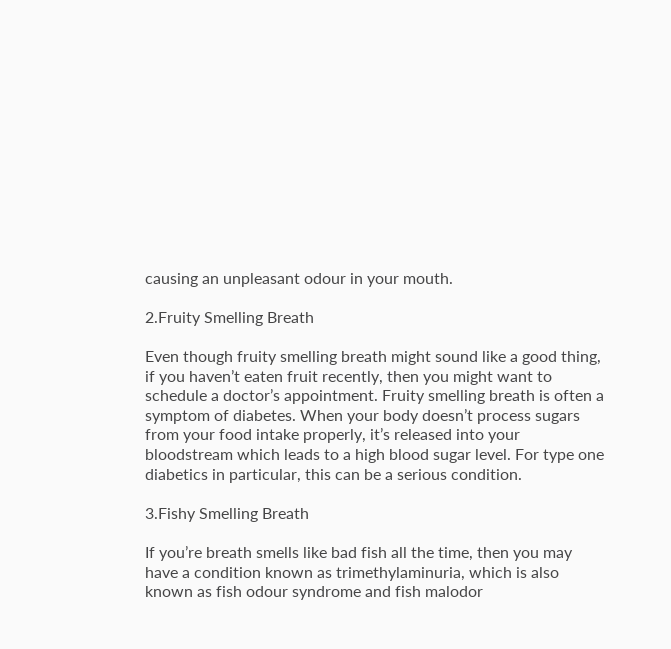causing an unpleasant odour in your mouth.

2.Fruity Smelling Breath

Even though fruity smelling breath might sound like a good thing, if you haven’t eaten fruit recently, then you might want to schedule a doctor’s appointment. Fruity smelling breath is often a symptom of diabetes. When your body doesn’t process sugars from your food intake properly, it’s released into your bloodstream which leads to a high blood sugar level. For type one diabetics in particular, this can be a serious condition.

3.Fishy Smelling Breath

If you’re breath smells like bad fish all the time, then you may have a condition known as trimethylaminuria, which is also known as fish odour syndrome and fish malodor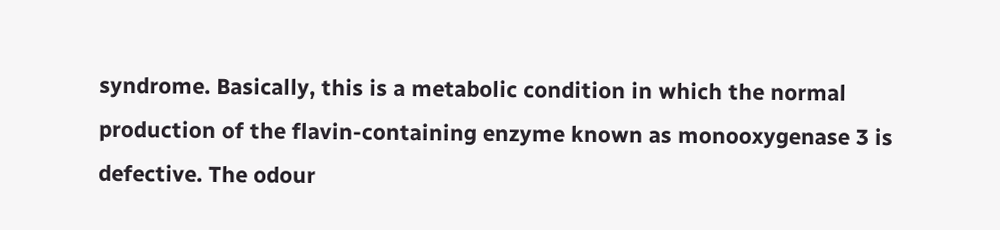syndrome. Basically, this is a metabolic condition in which the normal production of the flavin-containing enzyme known as monooxygenase 3 is defective. The odour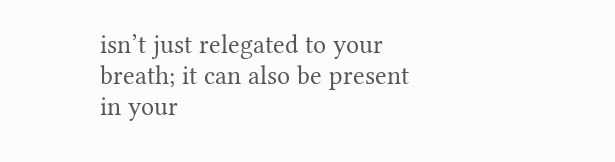isn’t just relegated to your breath; it can also be present in your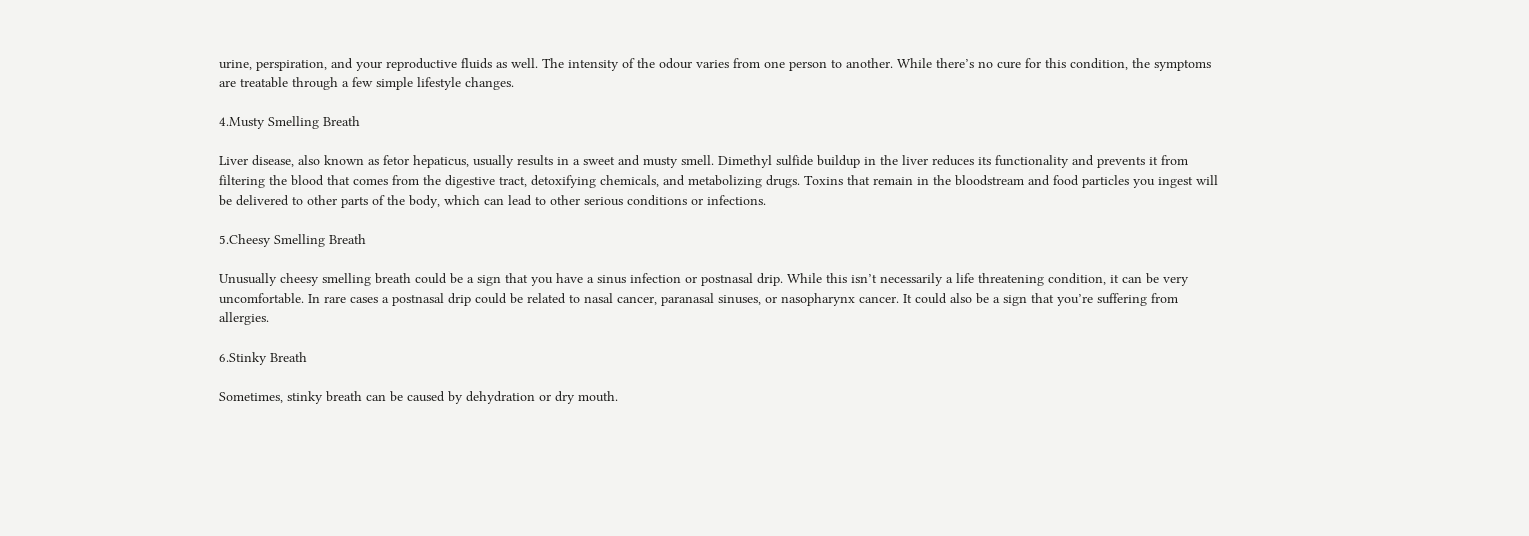urine, perspiration, and your reproductive fluids as well. The intensity of the odour varies from one person to another. While there’s no cure for this condition, the symptoms are treatable through a few simple lifestyle changes.

4.Musty Smelling Breath

Liver disease, also known as fetor hepaticus, usually results in a sweet and musty smell. Dimethyl sulfide buildup in the liver reduces its functionality and prevents it from filtering the blood that comes from the digestive tract, detoxifying chemicals, and metabolizing drugs. Toxins that remain in the bloodstream and food particles you ingest will be delivered to other parts of the body, which can lead to other serious conditions or infections.

5.Cheesy Smelling Breath

Unusually cheesy smelling breath could be a sign that you have a sinus infection or postnasal drip. While this isn’t necessarily a life threatening condition, it can be very uncomfortable. In rare cases a postnasal drip could be related to nasal cancer, paranasal sinuses, or nasopharynx cancer. It could also be a sign that you’re suffering from allergies.

6.Stinky Breath

Sometimes, stinky breath can be caused by dehydration or dry mouth.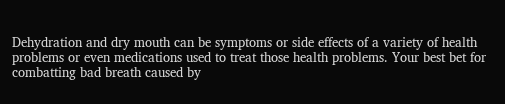Dehydration and dry mouth can be symptoms or side effects of a variety of health problems or even medications used to treat those health problems. Your best bet for combatting bad breath caused by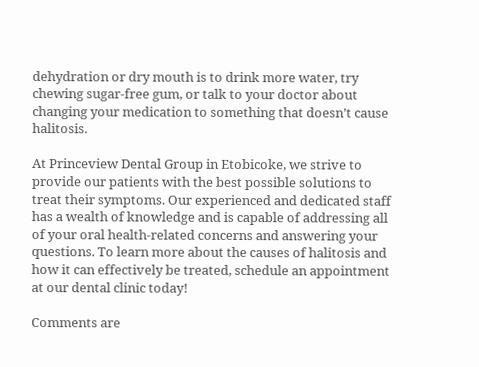dehydration or dry mouth is to drink more water, try chewing sugar-free gum, or talk to your doctor about changing your medication to something that doesn’t cause halitosis.

At Princeview Dental Group in Etobicoke, we strive to provide our patients with the best possible solutions to treat their symptoms. Our experienced and dedicated staff has a wealth of knowledge and is capable of addressing all of your oral health-related concerns and answering your questions. To learn more about the causes of halitosis and how it can effectively be treated, schedule an appointment at our dental clinic today!

Comments are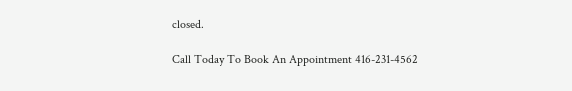closed.

Call Today To Book An Appointment 416-231-4562